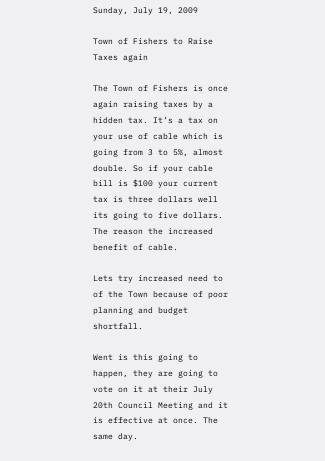Sunday, July 19, 2009

Town of Fishers to Raise Taxes again

The Town of Fishers is once again raising taxes by a hidden tax. It’s a tax on your use of cable which is going from 3 to 5%, almost double. So if your cable bill is $100 your current tax is three dollars well its going to five dollars. The reason the increased benefit of cable.

Lets try increased need to of the Town because of poor planning and budget shortfall.

Went is this going to happen, they are going to vote on it at their July 20th Council Meeting and it is effective at once. The same day.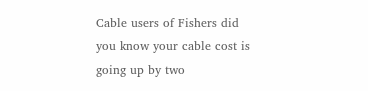Cable users of Fishers did you know your cable cost is going up by two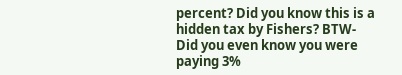percent? Did you know this is a hidden tax by Fishers? BTW- Did you even know you were paying 3%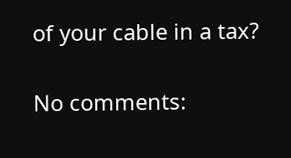of your cable in a tax?

No comments: